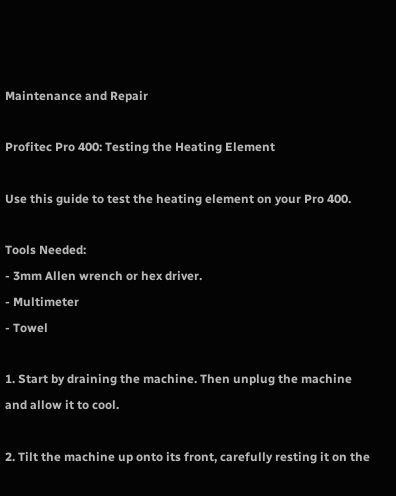Maintenance and Repair

Profitec Pro 400: Testing the Heating Element

Use this guide to test the heating element on your Pro 400.

Tools Needed:
- 3mm Allen wrench or hex driver.
- Multimeter
- Towel

1. Start by draining the machine. Then unplug the machine and allow it to cool.

2. Tilt the machine up onto its front, carefully resting it on the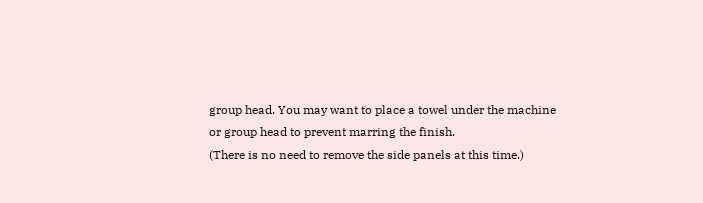group head. You may want to place a towel under the machine or group head to prevent marring the finish.
(There is no need to remove the side panels at this time.)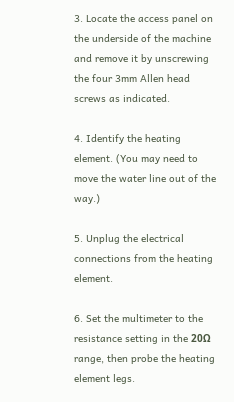3. Locate the access panel on the underside of the machine and remove it by unscrewing the four 3mm Allen head screws as indicated.

4. Identify the heating element. (You may need to move the water line out of the way.)

5. Unplug the electrical connections from the heating element.

6. Set the multimeter to the resistance setting in the 20Ω range, then probe the heating element legs.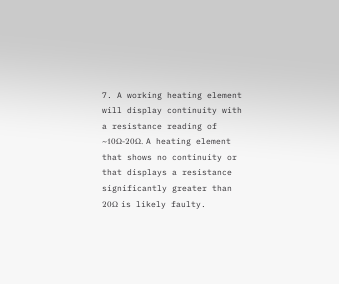7. A working heating element will display continuity with a resistance reading of ~10Ω-20Ω. A heating element that shows no continuity or that displays a resistance significantly greater than 20Ω is likely faulty.